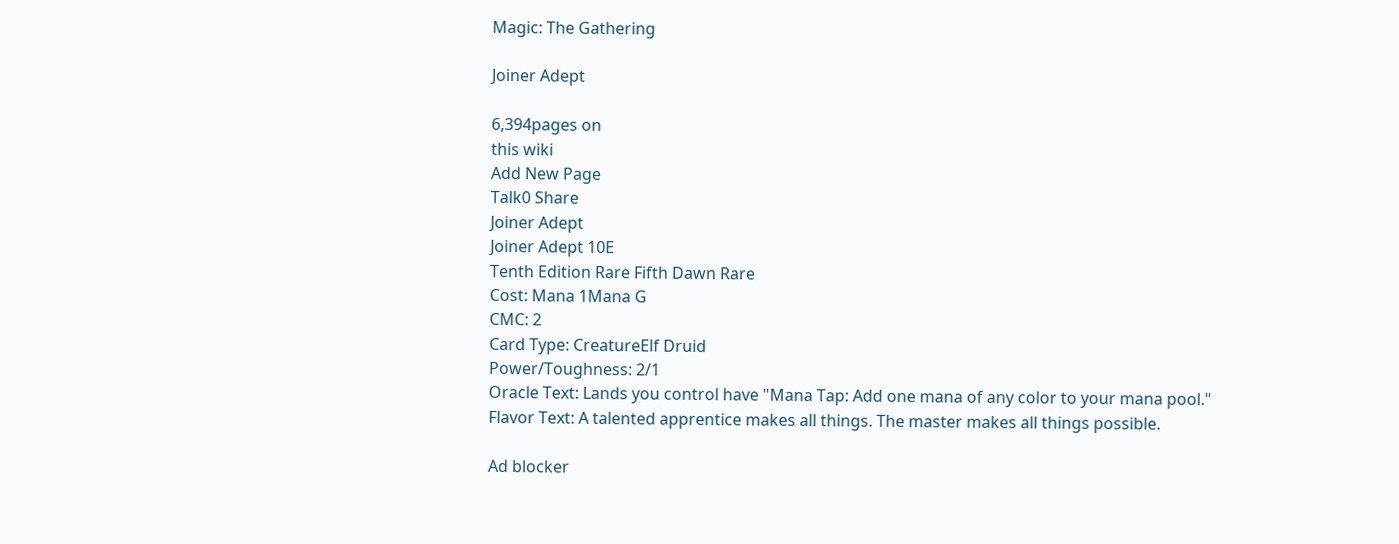Magic: The Gathering

Joiner Adept

6,394pages on
this wiki
Add New Page
Talk0 Share
Joiner Adept
Joiner Adept 10E
Tenth Edition Rare Fifth Dawn Rare
Cost: Mana 1Mana G
CMC: 2
Card Type: CreatureElf Druid
Power/Toughness: 2/1
Oracle Text: Lands you control have "Mana Tap: Add one mana of any color to your mana pool."
Flavor Text: A talented apprentice makes all things. The master makes all things possible.

Ad blocker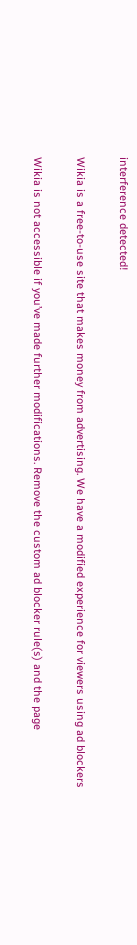interference detected!

Wikia is a free-to-use site that makes money from advertising. We have a modified experience for viewers using ad blockers

Wikia is not accessible if you’ve made further modifications. Remove the custom ad blocker rule(s) and the page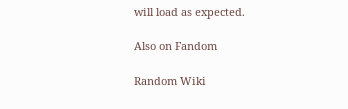will load as expected.

Also on Fandom

Random Wiki